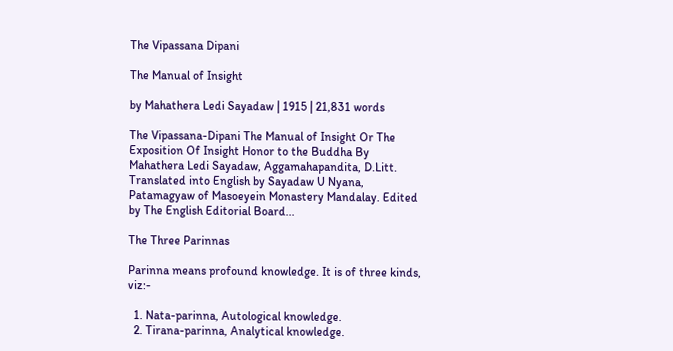The Vipassana Dipani

The Manual of Insight

by Mahathera Ledi Sayadaw | 1915 | 21,831 words

The Vipassana-Dipani The Manual of Insight Or The Exposition Of Insight Honor to the Buddha By Mahathera Ledi Sayadaw, Aggamahapandita, D.Litt. Translated into English by Sayadaw U Nyana, Patamagyaw of Masoeyein Monastery Mandalay. Edited by The English Editorial Board...

The Three Parinnas

Parinna means profound knowledge. It is of three kinds, viz:-

  1. Nata-parinna, Autological knowledge.
  2. Tirana-parinna, Analytical knowledge.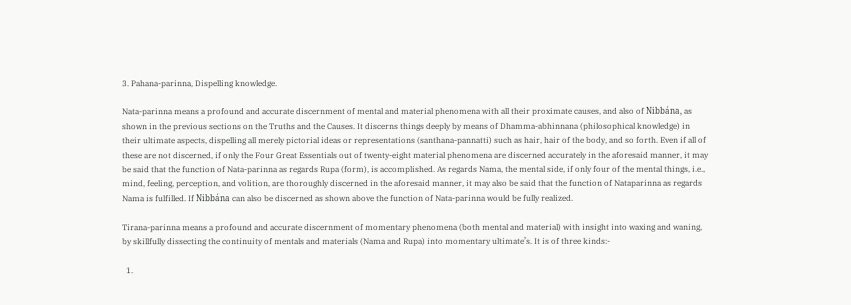3. Pahana-parinna, Dispelling knowledge.

Nata-parinna means a profound and accurate discernment of mental and material phenomena with all their proximate causes, and also of Nibbána, as shown in the previous sections on the Truths and the Causes. It discerns things deeply by means of Dhamma-abhinnana (philosophical knowledge) in their ultimate aspects, dispelling all merely pictorial ideas or representations (santhana-pannatti) such as hair, hair of the body, and so forth. Even if all of these are not discerned, if only the Four Great Essentials out of twenty-eight material phenomena are discerned accurately in the aforesaid manner, it may be said that the function of Nata-parinna as regards Rupa (form), is accomplished. As regards Nama, the mental side, if only four of the mental things, i.e., mind, feeling, perception, and volition, are thoroughly discerned in the aforesaid manner, it may also be said that the function of Nataparinna as regards Nama is fulfilled. If Nibbána can also be discerned as shown above the function of Nata-parinna would be fully realized.

Tirana-parinna means a profound and accurate discernment of momentary phenomena (both mental and material) with insight into waxing and waning, by skillfully dissecting the continuity of mentals and materials (Nama and Rupa) into momentary ultimate’s. It is of three kinds:-

  1.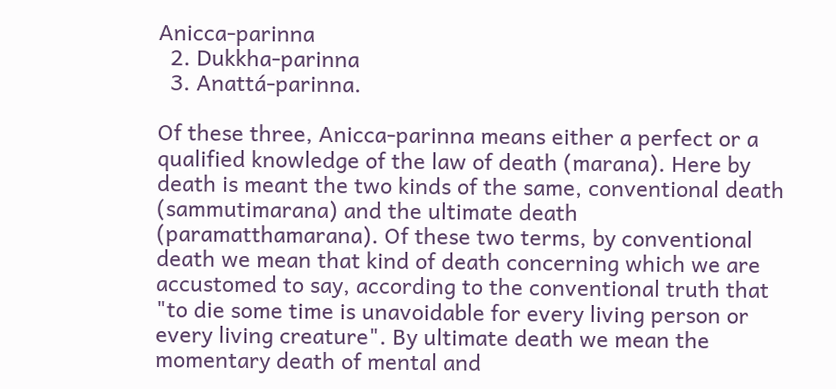Anicca-parinna
  2. Dukkha-parinna
  3. Anattá-parinna.

Of these three, Anicca-parinna means either a perfect or a qualified knowledge of the law of death (marana). Here by death is meant the two kinds of the same, conventional death (sammutimarana) and the ultimate death (paramatthamarana). Of these two terms, by conventional death we mean that kind of death concerning which we are accustomed to say, according to the conventional truth that "to die some time is unavoidable for every living person or every living creature". By ultimate death we mean the momentary death of mental and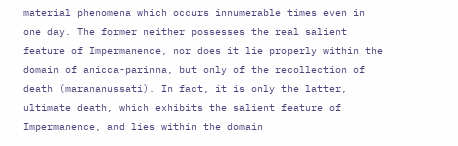material phenomena which occurs innumerable times even in one day. The former neither possesses the real salient feature of Impermanence, nor does it lie properly within the domain of anicca-parinna, but only of the recollection of death (marananussati). In fact, it is only the latter, ultimate death, which exhibits the salient feature of Impermanence, and lies within the domain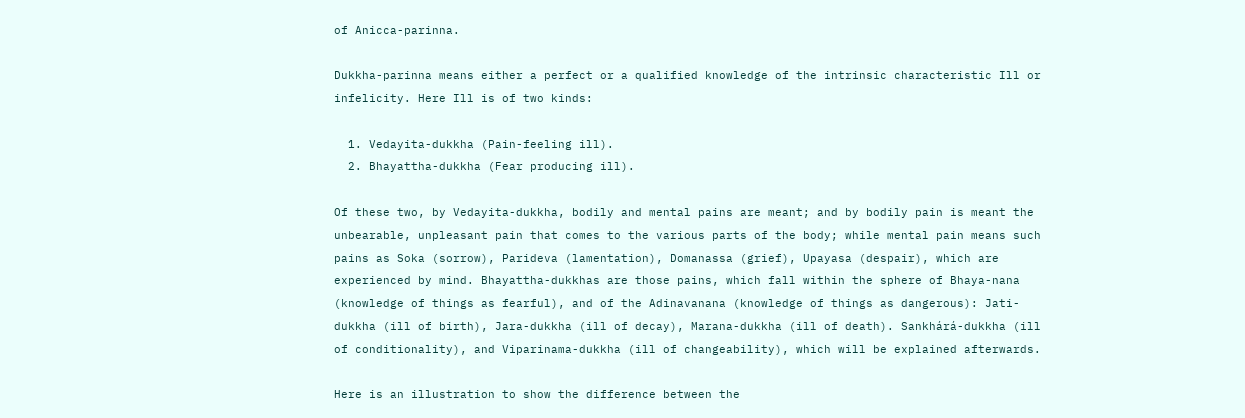of Anicca-parinna.

Dukkha-parinna means either a perfect or a qualified knowledge of the intrinsic characteristic Ill or infelicity. Here Ill is of two kinds:

  1. Vedayita-dukkha (Pain-feeling ill).
  2. Bhayattha-dukkha (Fear producing ill).

Of these two, by Vedayita-dukkha, bodily and mental pains are meant; and by bodily pain is meant the unbearable, unpleasant pain that comes to the various parts of the body; while mental pain means such pains as Soka (sorrow), Parideva (lamentation), Domanassa (grief), Upayasa (despair), which are experienced by mind. Bhayattha-dukkhas are those pains, which fall within the sphere of Bhaya-nana (knowledge of things as fearful), and of the Adinavanana (knowledge of things as dangerous): Jati-dukkha (ill of birth), Jara-dukkha (ill of decay), Marana-dukkha (ill of death). Sankhárá-dukkha (ill of conditionality), and Viparinama-dukkha (ill of changeability), which will be explained afterwards.

Here is an illustration to show the difference between the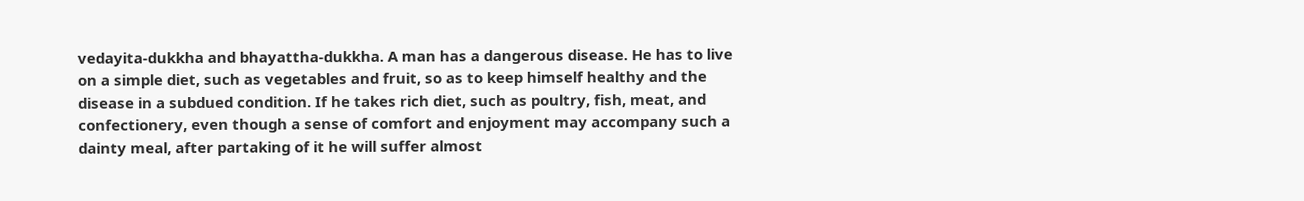vedayita-dukkha and bhayattha-dukkha. A man has a dangerous disease. He has to live on a simple diet, such as vegetables and fruit, so as to keep himself healthy and the disease in a subdued condition. If he takes rich diet, such as poultry, fish, meat, and confectionery, even though a sense of comfort and enjoyment may accompany such a dainty meal, after partaking of it he will suffer almost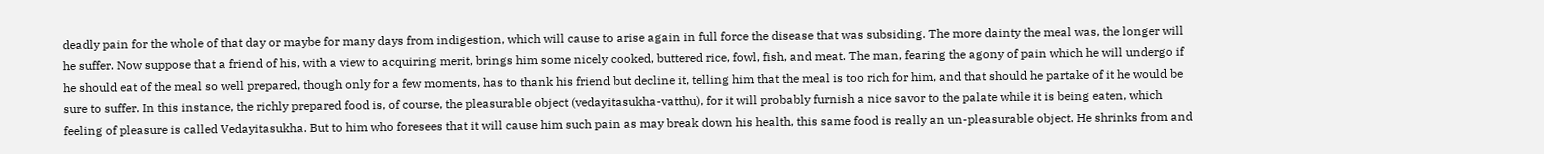deadly pain for the whole of that day or maybe for many days from indigestion, which will cause to arise again in full force the disease that was subsiding. The more dainty the meal was, the longer will he suffer. Now suppose that a friend of his, with a view to acquiring merit, brings him some nicely cooked, buttered rice, fowl, fish, and meat. The man, fearing the agony of pain which he will undergo if he should eat of the meal so well prepared, though only for a few moments, has to thank his friend but decline it, telling him that the meal is too rich for him, and that should he partake of it he would be sure to suffer. In this instance, the richly prepared food is, of course, the pleasurable object (vedayitasukha-vatthu), for it will probably furnish a nice savor to the palate while it is being eaten, which feeling of pleasure is called Vedayitasukha. But to him who foresees that it will cause him such pain as may break down his health, this same food is really an un-pleasurable object. He shrinks from and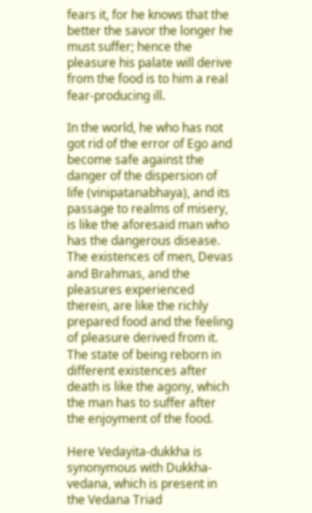fears it, for he knows that the better the savor the longer he must suffer; hence the pleasure his palate will derive from the food is to him a real fear-producing ill.

In the world, he who has not got rid of the error of Ego and become safe against the danger of the dispersion of life (vinipatanabhaya), and its passage to realms of misery, is like the aforesaid man who has the dangerous disease. The existences of men, Devas and Brahmas, and the pleasures experienced therein, are like the richly prepared food and the feeling of pleasure derived from it. The state of being reborn in different existences after death is like the agony, which the man has to suffer after the enjoyment of the food.

Here Vedayita-dukkha is synonymous with Dukkha-vedana, which is present in the Vedana Triad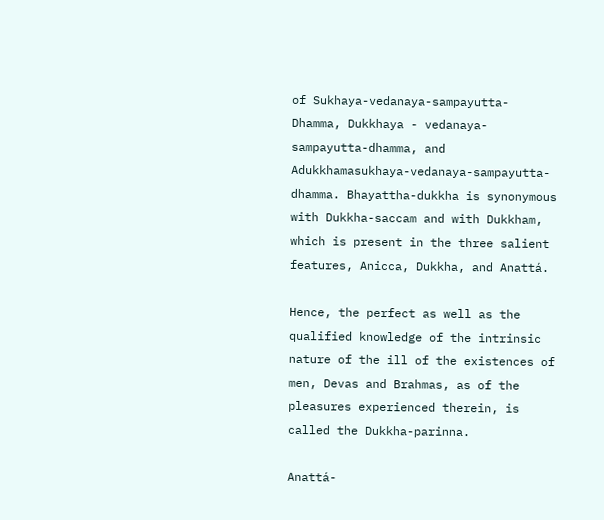of Sukhaya-vedanaya-sampayutta- Dhamma, Dukkhaya - vedanaya-sampayutta-dhamma, and Adukkhamasukhaya-vedanaya-sampayutta-dhamma. Bhayattha-dukkha is synonymous with Dukkha-saccam and with Dukkham, which is present in the three salient features, Anicca, Dukkha, and Anattá.

Hence, the perfect as well as the qualified knowledge of the intrinsic nature of the ill of the existences of men, Devas and Brahmas, as of the pleasures experienced therein, is called the Dukkha-parinna.

Anattá-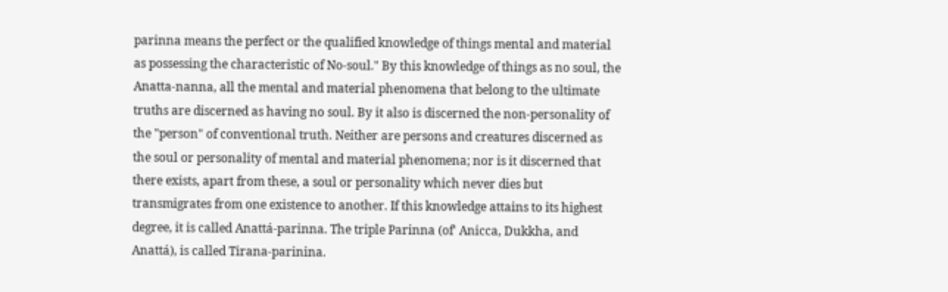parinna means the perfect or the qualified knowledge of things mental and material as possessing the characteristic of No-soul." By this knowledge of things as no soul, the Anatta-nanna, all the mental and material phenomena that belong to the ultimate truths are discerned as having no soul. By it also is discerned the non-personality of the "person" of conventional truth. Neither are persons and creatures discerned as the soul or personality of mental and material phenomena; nor is it discerned that there exists, apart from these, a soul or personality which never dies but transmigrates from one existence to another. If this knowledge attains to its highest degree, it is called Anattá-parinna. The triple Parinna (of' Anicca, Dukkha, and Anattá), is called Tirana-parinina.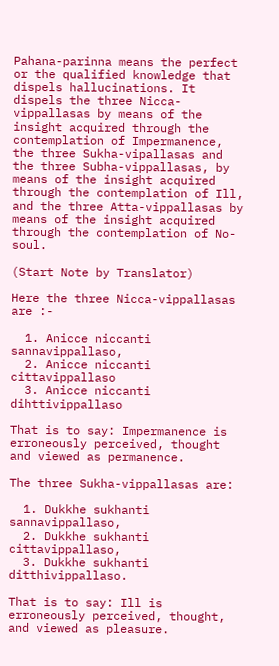Pahana-parinna means the perfect or the qualified knowledge that dispels hallucinations. It dispels the three Nicca-vippallasas by means of the insight acquired through the contemplation of Impermanence, the three Sukha-vipallasas and the three Subha-vippallasas, by means of the insight acquired through the contemplation of Ill, and the three Atta-vippallasas by means of the insight acquired through the contemplation of No-soul.

(Start Note by Translator)

Here the three Nicca-vippallasas are :-

  1. Anicce niccanti sannavippallaso,
  2. Anicce niccanti cittavippallaso
  3. Anicce niccanti dihttivippallaso

That is to say: Impermanence is erroneously perceived, thought and viewed as permanence.

The three Sukha-vippallasas are:

  1. Dukkhe sukhanti sannavippallaso,
  2. Dukkhe sukhanti cittavippallaso,
  3. Dukkhe sukhanti ditthivippallaso.

That is to say: Ill is erroneously perceived, thought, and viewed as pleasure.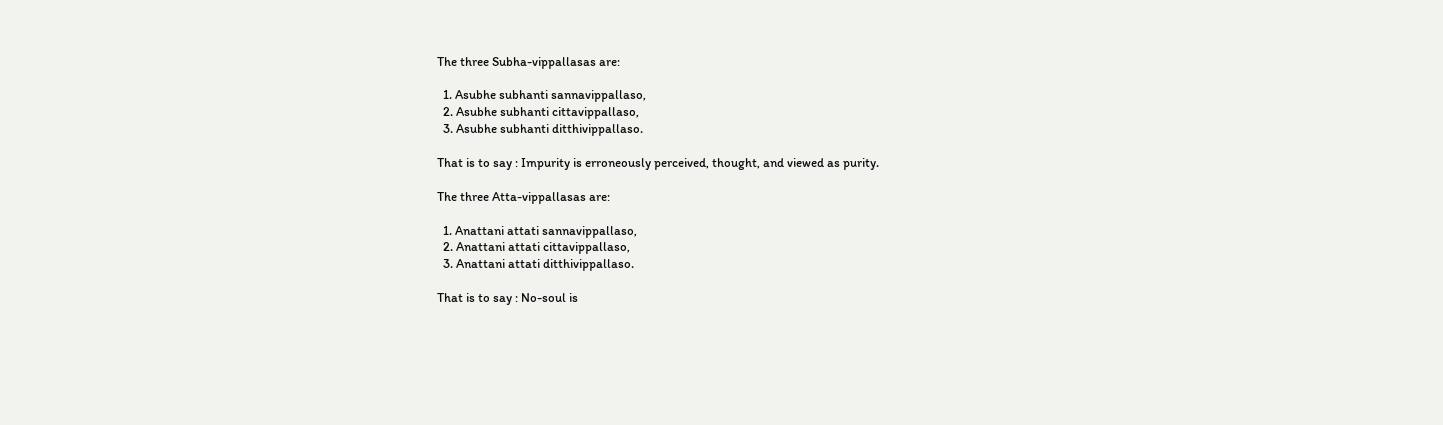The three Subha-vippallasas are:

  1. Asubhe subhanti sannavippallaso,
  2. Asubhe subhanti cittavippallaso,
  3. Asubhe subhanti ditthivippallaso.

That is to say : Impurity is erroneously perceived, thought, and viewed as purity.

The three Atta-vippallasas are:

  1. Anattani attati sannavippallaso,
  2. Anattani attati cittavippallaso,
  3. Anattani attati ditthivippallaso.

That is to say : No-soul is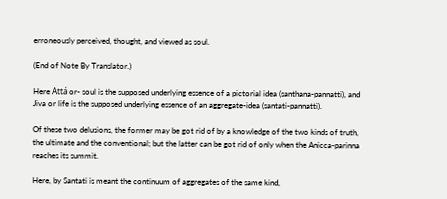erroneously perceived, thought, and viewed as soul.

(End of Note By Translator.)

Here Attá or- soul is the supposed underlying essence of a pictorial idea (santhana-pannatti), and Jiva or life is the supposed underlying essence of an aggregate-idea (santati-pannatti).

Of these two delusions, the former may be got rid of by a knowledge of the two kinds of truth, the ultimate and the conventional; but the latter can be got rid of only when the Anicca-parinna reaches its summit.

Here, by Santati is meant the continuum of aggregates of the same kind,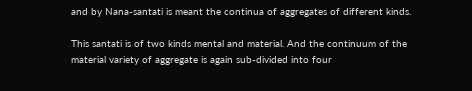and by Nana-santati is meant the continua of aggregates of different kinds.

This santati is of two kinds mental and material. And the continuum of the material variety of aggregate is again sub-divided into four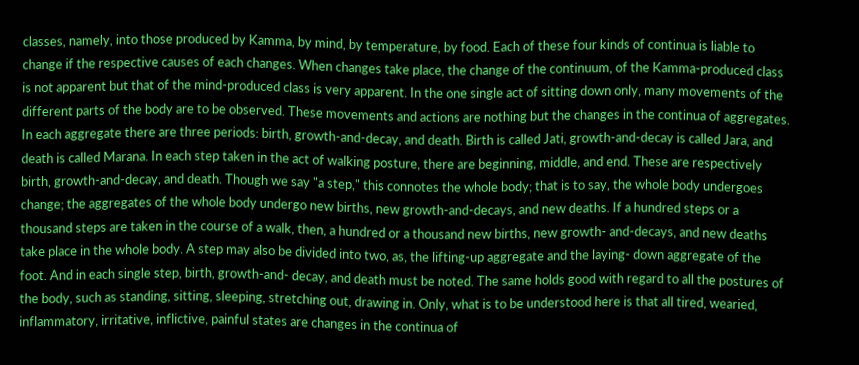classes, namely, into those produced by Kamma, by mind, by temperature, by food. Each of these four kinds of continua is liable to change if the respective causes of each changes. When changes take place, the change of the continuum, of the Kamma-produced class is not apparent but that of the mind-produced class is very apparent. In the one single act of sitting down only, many movements of the different parts of the body are to be observed. These movements and actions are nothing but the changes in the continua of aggregates. In each aggregate there are three periods: birth, growth-and-decay, and death. Birth is called Jati, growth-and-decay is called Jara, and death is called Marana. In each step taken in the act of walking posture, there are beginning, middle, and end. These are respectively birth, growth-and-decay, and death. Though we say "a step," this connotes the whole body; that is to say, the whole body undergoes change; the aggregates of the whole body undergo new births, new growth-and-decays, and new deaths. If a hundred steps or a thousand steps are taken in the course of a walk, then, a hundred or a thousand new births, new growth- and-decays, and new deaths take place in the whole body. A step may also be divided into two, as, the lifting-up aggregate and the laying- down aggregate of the foot. And in each single step, birth, growth-and- decay, and death must be noted. The same holds good with regard to all the postures of the body, such as standing, sitting, sleeping, stretching out, drawing in. Only, what is to be understood here is that all tired, wearied, inflammatory, irritative, inflictive, painful states are changes in the continua of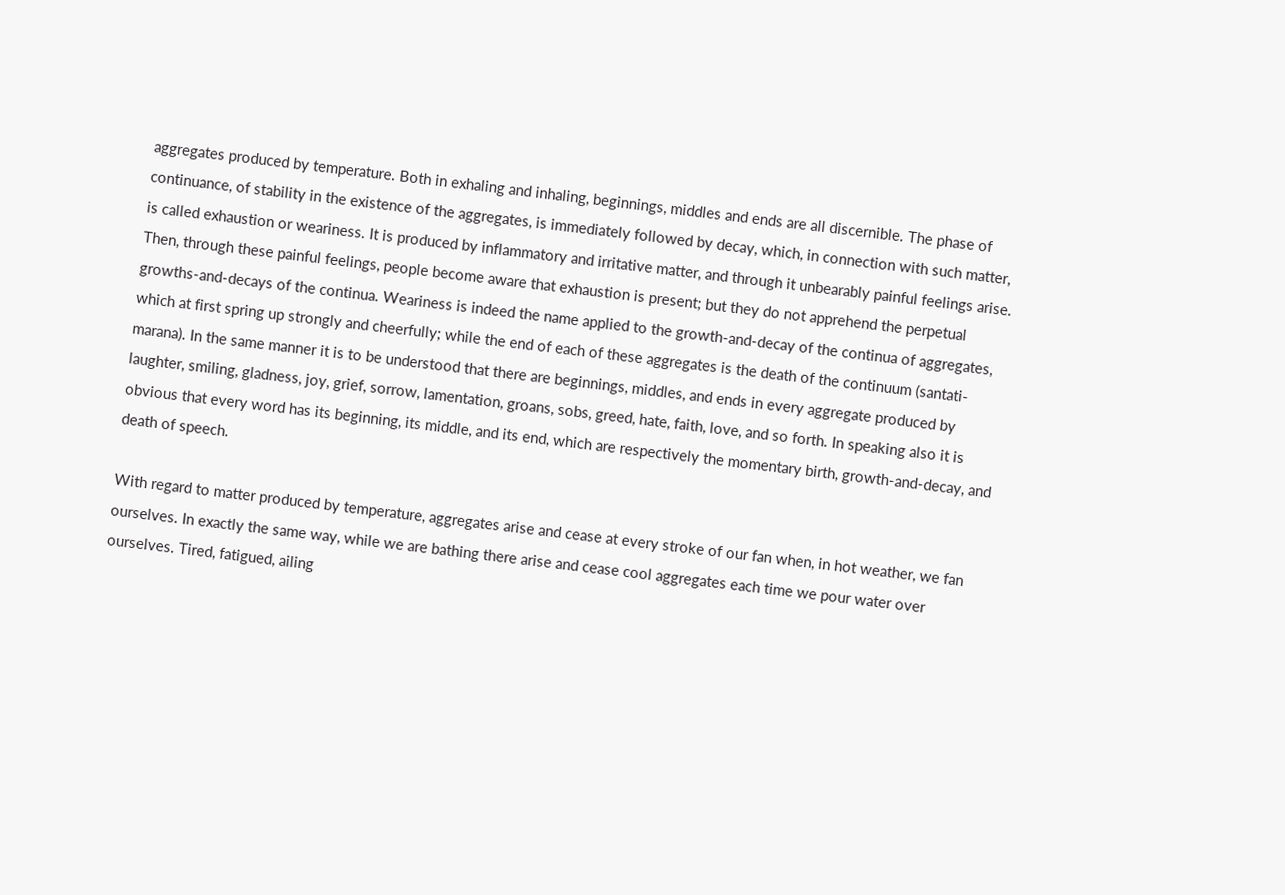aggregates produced by temperature. Both in exhaling and inhaling, beginnings, middles and ends are all discernible. The phase of continuance, of stability in the existence of the aggregates, is immediately followed by decay, which, in connection with such matter, is called exhaustion or weariness. It is produced by inflammatory and irritative matter, and through it unbearably painful feelings arise. Then, through these painful feelings, people become aware that exhaustion is present; but they do not apprehend the perpetual growths-and-decays of the continua. Weariness is indeed the name applied to the growth-and-decay of the continua of aggregates, which at first spring up strongly and cheerfully; while the end of each of these aggregates is the death of the continuum (santati-marana). In the same manner it is to be understood that there are beginnings, middles, and ends in every aggregate produced by laughter, smiling, gladness, joy, grief, sorrow, lamentation, groans, sobs, greed, hate, faith, love, and so forth. In speaking also it is obvious that every word has its beginning, its middle, and its end, which are respectively the momentary birth, growth-and-decay, and death of speech.

With regard to matter produced by temperature, aggregates arise and cease at every stroke of our fan when, in hot weather, we fan ourselves. In exactly the same way, while we are bathing there arise and cease cool aggregates each time we pour water over ourselves. Tired, fatigued, ailing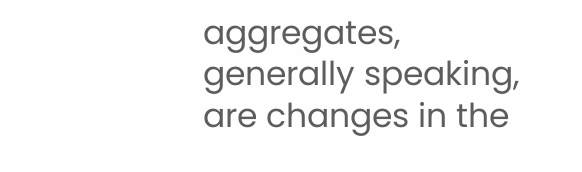aggregates, generally speaking, are changes in the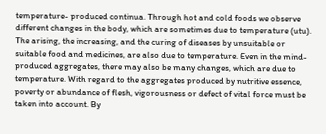temperature- produced continua. Through hot and cold foods we observe different changes in the body, which are sometimes due to temperature (utu). The arising, the increasing, and the curing of diseases by unsuitable or suitable food and medicines, are also due to temperature. Even in the mind-produced aggregates, there may also be many changes, which are due to temperature. With regard to the aggregates produced by nutritive essence, poverty or abundance of flesh, vigorousness or defect of vital force must be taken into account. By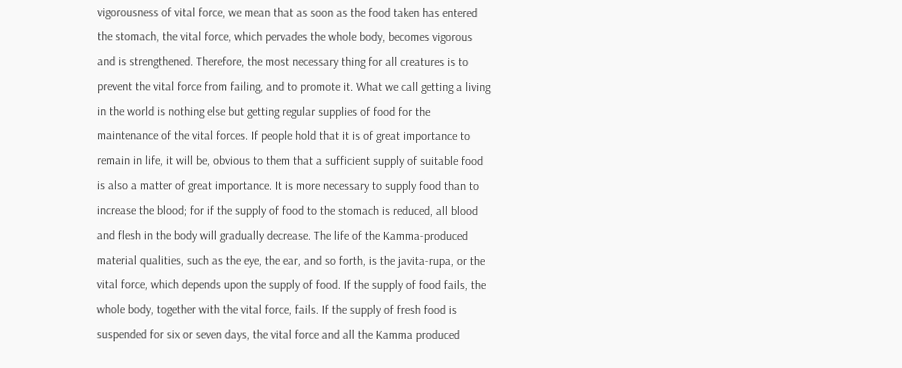vigorousness of vital force, we mean that as soon as the food taken has entered the stomach, the vital force, which pervades the whole body, becomes vigorous and is strengthened. Therefore, the most necessary thing for all creatures is to prevent the vital force from failing, and to promote it. What we call getting a living in the world is nothing else but getting regular supplies of food for the maintenance of the vital forces. If people hold that it is of great importance to remain in life, it will be, obvious to them that a sufficient supply of suitable food is also a matter of great importance. It is more necessary to supply food than to increase the blood; for if the supply of food to the stomach is reduced, all blood and flesh in the body will gradually decrease. The life of the Kamma-produced material qualities, such as the eye, the ear, and so forth, is the javita-rupa, or the vital force, which depends upon the supply of food. If the supply of food fails, the whole body, together with the vital force, fails. If the supply of fresh food is suspended for six or seven days, the vital force and all the Kamma produced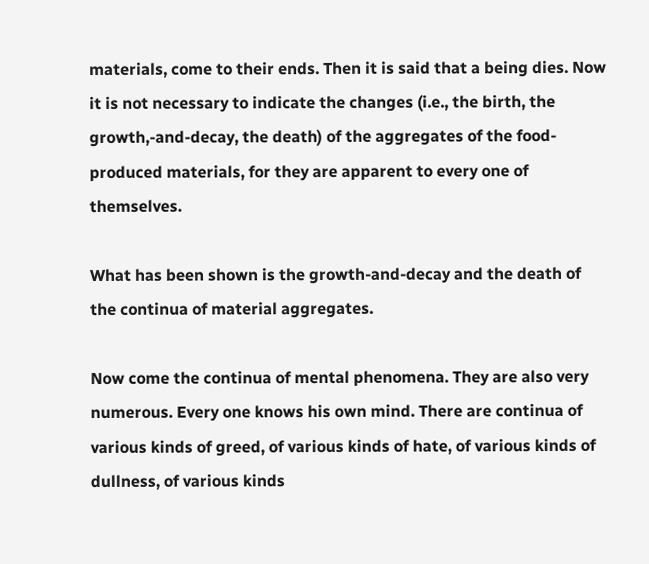materials, come to their ends. Then it is said that a being dies. Now it is not necessary to indicate the changes (i.e., the birth, the growth,-and-decay, the death) of the aggregates of the food-produced materials, for they are apparent to every one of themselves.

What has been shown is the growth-and-decay and the death of the continua of material aggregates.

Now come the continua of mental phenomena. They are also very numerous. Every one knows his own mind. There are continua of various kinds of greed, of various kinds of hate, of various kinds of dullness, of various kinds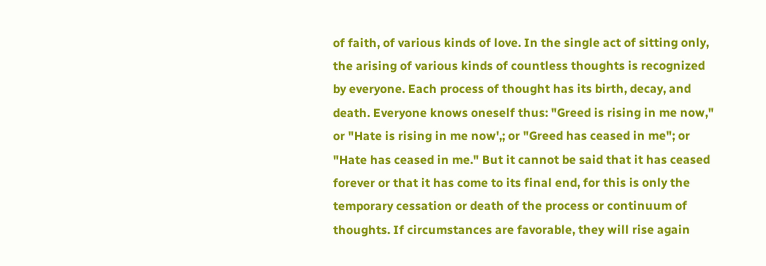of faith, of various kinds of love. In the single act of sitting only, the arising of various kinds of countless thoughts is recognized by everyone. Each process of thought has its birth, decay, and death. Everyone knows oneself thus: "Greed is rising in me now," or "Hate is rising in me now',; or "Greed has ceased in me"; or "Hate has ceased in me." But it cannot be said that it has ceased forever or that it has come to its final end, for this is only the temporary cessation or death of the process or continuum of thoughts. If circumstances are favorable, they will rise again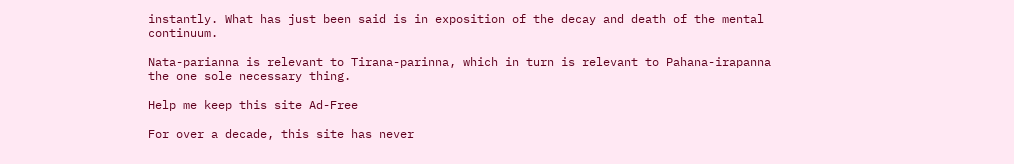instantly. What has just been said is in exposition of the decay and death of the mental continuum.

Nata-parianna is relevant to Tirana-parinna, which in turn is relevant to Pahana-irapanna the one sole necessary thing.

Help me keep this site Ad-Free

For over a decade, this site has never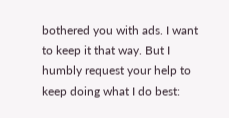bothered you with ads. I want to keep it that way. But I humbly request your help to keep doing what I do best: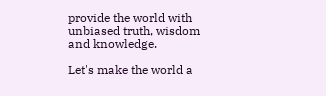provide the world with unbiased truth, wisdom and knowledge.

Let's make the world a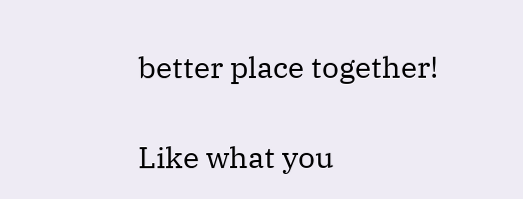better place together!

Like what you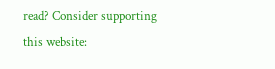read? Consider supporting this website: